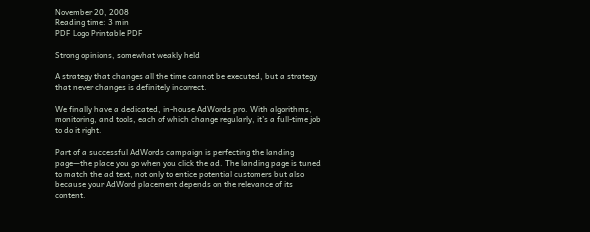November 20, 2008
Reading time: 3 min
PDF Logo Printable PDF

Strong opinions, somewhat weakly held

A strategy that changes all the time cannot be executed, but a strategy that never changes is definitely incorrect.

We finally have a dedicated, in-house AdWords pro. With algorithms, monitoring, and tools, each of which change regularly, it’s a full-time job to do it right.

Part of a successful AdWords campaign is perfecting the landing page—the place you go when you click the ad. The landing page is tuned to match the ad text, not only to entice potential customers but also because your AdWord placement depends on the relevance of its content.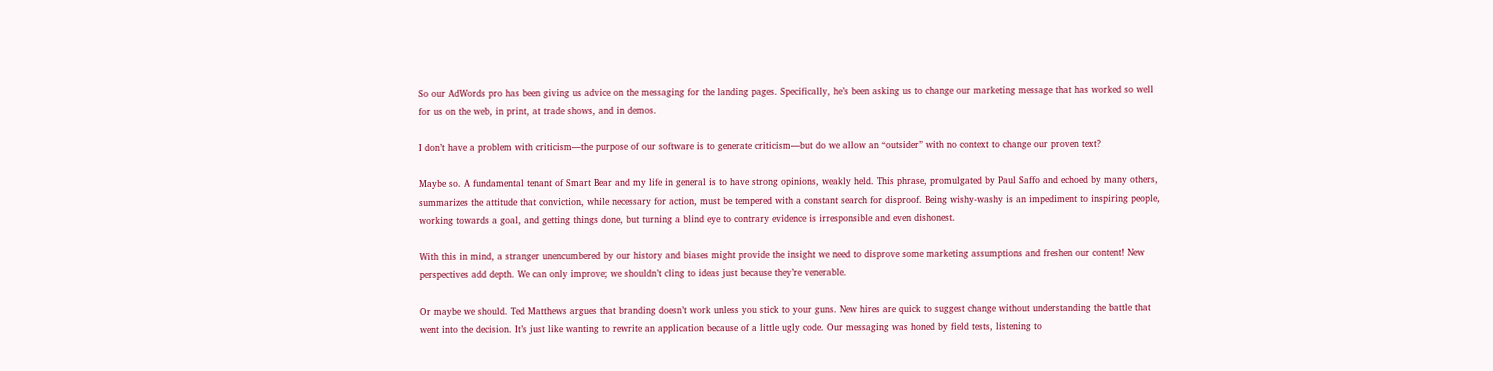So our AdWords pro has been giving us advice on the messaging for the landing pages. Specifically, he’s been asking us to change our marketing message that has worked so well for us on the web, in print, at trade shows, and in demos.

I don’t have a problem with criticism—the purpose of our software is to generate criticism—but do we allow an “outsider” with no context to change our proven text?

Maybe so. A fundamental tenant of Smart Bear and my life in general is to have strong opinions, weakly held. This phrase, promulgated by Paul Saffo and echoed by many others, summarizes the attitude that conviction, while necessary for action, must be tempered with a constant search for disproof. Being wishy-washy is an impediment to inspiring people, working towards a goal, and getting things done, but turning a blind eye to contrary evidence is irresponsible and even dishonest.

With this in mind, a stranger unencumbered by our history and biases might provide the insight we need to disprove some marketing assumptions and freshen our content! New perspectives add depth. We can only improve; we shouldn’t cling to ideas just because they’re venerable.

Or maybe we should. Ted Matthews argues that branding doesn’t work unless you stick to your guns. New hires are quick to suggest change without understanding the battle that went into the decision. It’s just like wanting to rewrite an application because of a little ugly code. Our messaging was honed by field tests, listening to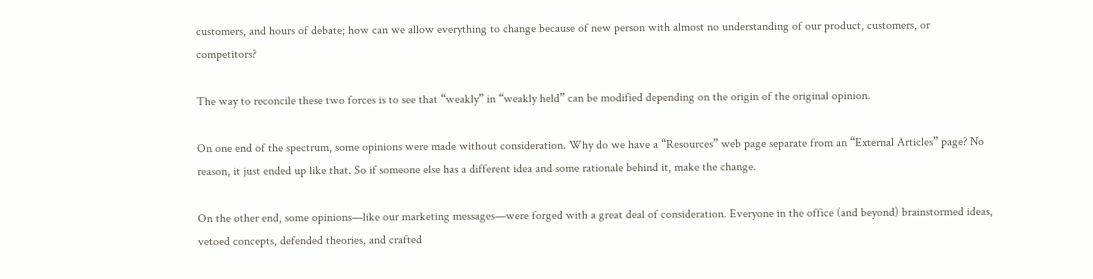customers, and hours of debate; how can we allow everything to change because of new person with almost no understanding of our product, customers, or competitors?

The way to reconcile these two forces is to see that “weakly” in “weakly held” can be modified depending on the origin of the original opinion.

On one end of the spectrum, some opinions were made without consideration. Why do we have a “Resources” web page separate from an “External Articles” page? No reason, it just ended up like that. So if someone else has a different idea and some rationale behind it, make the change.

On the other end, some opinions—like our marketing messages—were forged with a great deal of consideration. Everyone in the office (and beyond) brainstormed ideas, vetoed concepts, defended theories, and crafted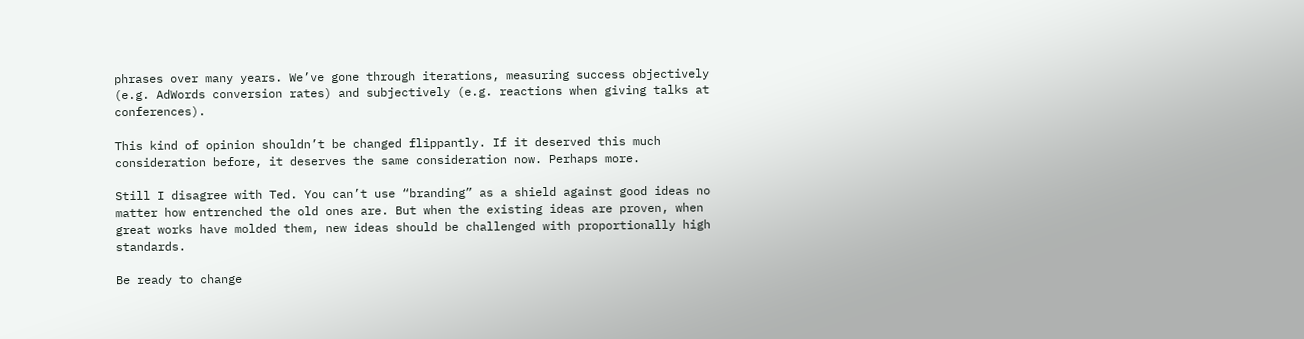phrases over many years. We’ve gone through iterations, measuring success objectively (e.g. AdWords conversion rates) and subjectively (e.g. reactions when giving talks at conferences).

This kind of opinion shouldn’t be changed flippantly. If it deserved this much consideration before, it deserves the same consideration now. Perhaps more.

Still I disagree with Ted. You can’t use “branding” as a shield against good ideas no matter how entrenched the old ones are. But when the existing ideas are proven, when great works have molded them, new ideas should be challenged with proportionally high standards.

Be ready to change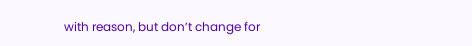with reason, but don’t change for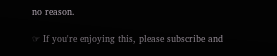no reason.

☞ If you're enjoying this, please subscribe and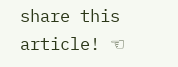share this article! ☜